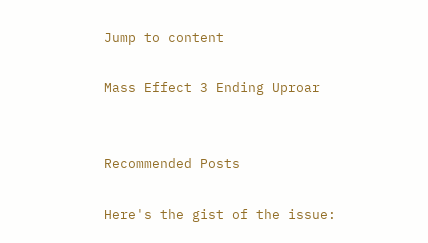Jump to content

Mass Effect 3 Ending Uproar


Recommended Posts

Here's the gist of the issue: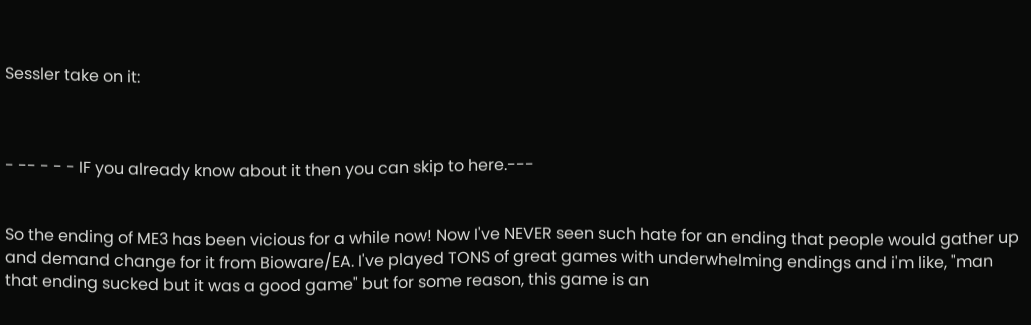Sessler take on it:



- -- - - - IF you already know about it then you can skip to here.---


So the ending of ME3 has been vicious for a while now! Now I've NEVER seen such hate for an ending that people would gather up and demand change for it from Bioware/EA. I've played TONS of great games with underwhelming endings and i'm like, "man that ending sucked but it was a good game" but for some reason, this game is an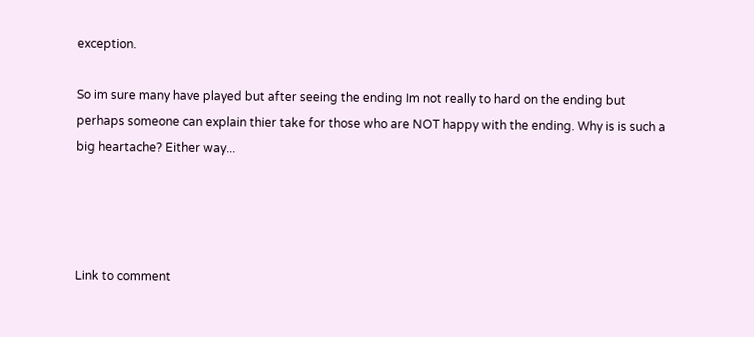exception.

So im sure many have played but after seeing the ending Im not really to hard on the ending but perhaps someone can explain thier take for those who are NOT happy with the ending. Why is is such a big heartache? Either way...




Link to comment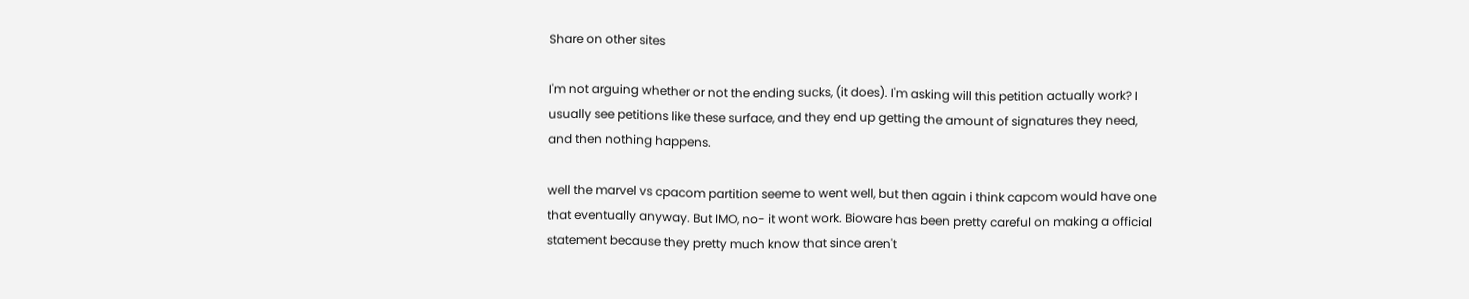Share on other sites

I'm not arguing whether or not the ending sucks, (it does). I'm asking will this petition actually work? I usually see petitions like these surface, and they end up getting the amount of signatures they need, and then nothing happens.

well the marvel vs cpacom partition seeme to went well, but then again i think capcom would have one that eventually anyway. But IMO, no- it wont work. Bioware has been pretty careful on making a official statement because they pretty much know that since aren't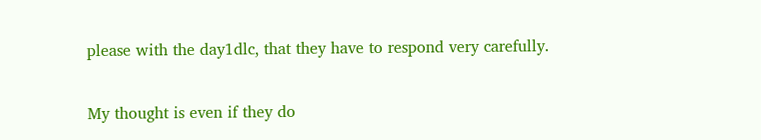please with the day1dlc, that they have to respond very carefully.


My thought is even if they do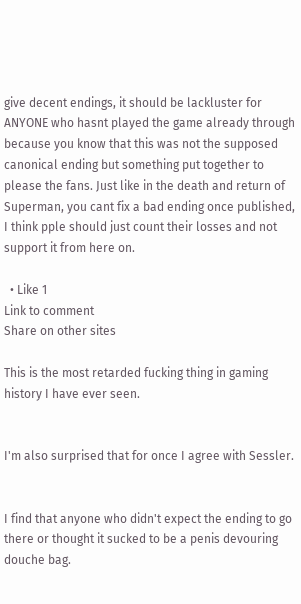give decent endings, it should be lackluster for ANYONE who hasnt played the game already through because you know that this was not the supposed canonical ending but something put together to please the fans. Just like in the death and return of Superman, you cant fix a bad ending once published, I think pple should just count their losses and not support it from here on.

  • Like 1
Link to comment
Share on other sites

This is the most retarded fucking thing in gaming history I have ever seen.


I'm also surprised that for once I agree with Sessler.


I find that anyone who didn't expect the ending to go there or thought it sucked to be a penis devouring douche bag.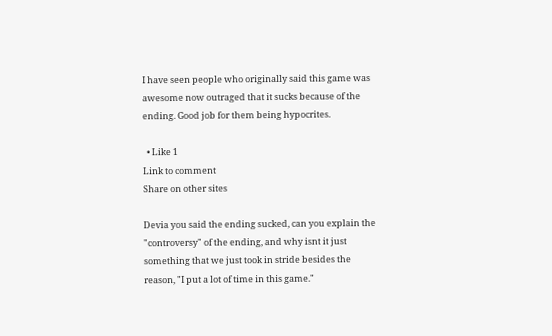I have seen people who originally said this game was awesome now outraged that it sucks because of the ending. Good job for them being hypocrites.

  • Like 1
Link to comment
Share on other sites

Devia you said the ending sucked, can you explain the "controversy" of the ending, and why isnt it just something that we just took in stride besides the reason, "I put a lot of time in this game."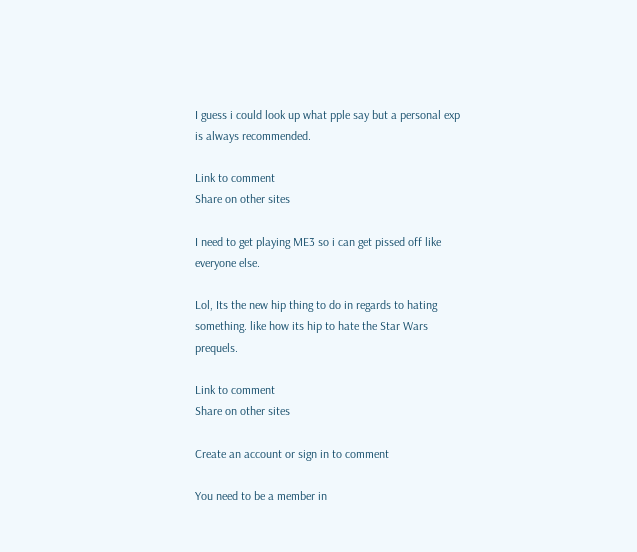I guess i could look up what pple say but a personal exp is always recommended.

Link to comment
Share on other sites

I need to get playing ME3 so i can get pissed off like everyone else.

Lol, Its the new hip thing to do in regards to hating something. like how its hip to hate the Star Wars prequels.

Link to comment
Share on other sites

Create an account or sign in to comment

You need to be a member in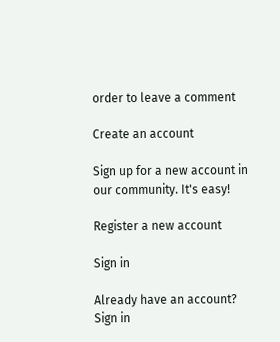order to leave a comment

Create an account

Sign up for a new account in our community. It's easy!

Register a new account

Sign in

Already have an account? Sign in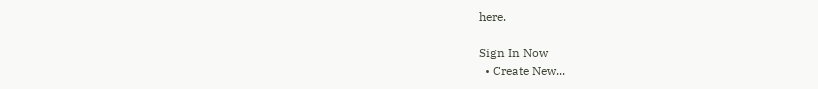here.

Sign In Now
  • Create New...